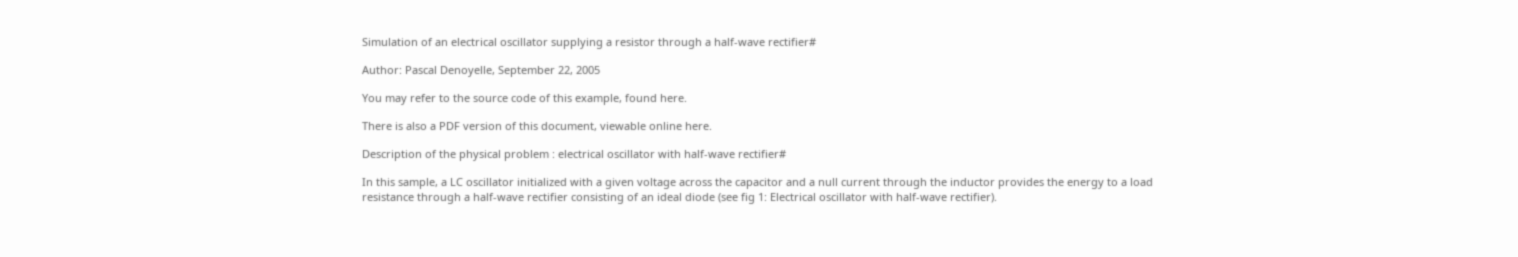Simulation of an electrical oscillator supplying a resistor through a half-wave rectifier#

Author: Pascal Denoyelle, September 22, 2005

You may refer to the source code of this example, found here.

There is also a PDF version of this document, viewable online here.

Description of the physical problem : electrical oscillator with half-wave rectifier#

In this sample, a LC oscillator initialized with a given voltage across the capacitor and a null current through the inductor provides the energy to a load resistance through a half-wave rectifier consisting of an ideal diode (see fig 1: Electrical oscillator with half-wave rectifier).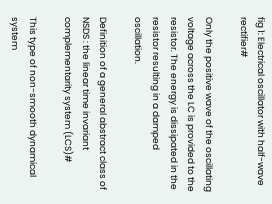fig 1: Electrical oscillator with half-wave rectifier#

Only the positive wave of the oscillating voltage across the LC is provided to the resistor. The energy is dissipated in the resistor resulting in a damped oscillation.

Definition of a general abstract class of NSDS : the linear time invariant complementarity system (LCS)#

This type of non-smooth dynamical system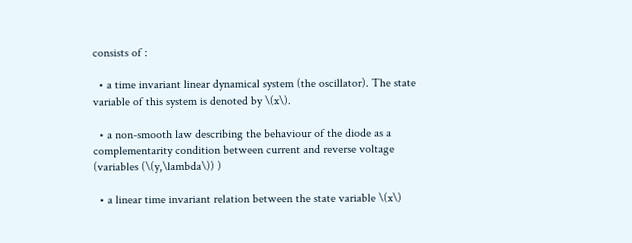consists of :

  • a time invariant linear dynamical system (the oscillator). The state variable of this system is denoted by \(x\).

  • a non-smooth law describing the behaviour of the diode as a complementarity condition between current and reverse voltage (variables (\(y,\lambda\)) )

  • a linear time invariant relation between the state variable \(x\)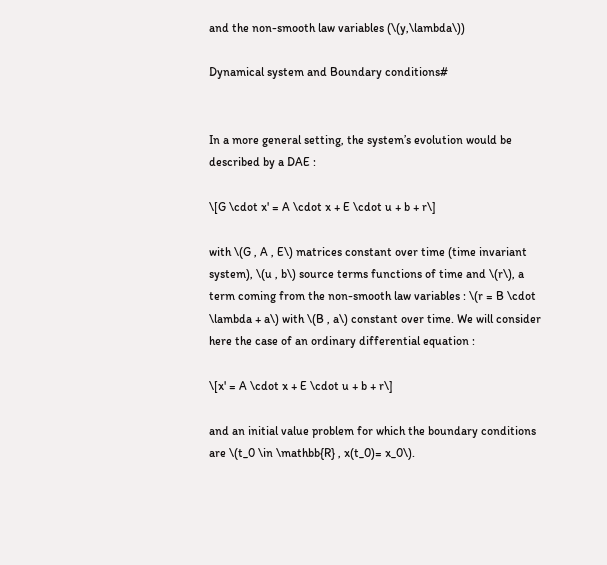and the non-smooth law variables (\(y,\lambda\))

Dynamical system and Boundary conditions#


In a more general setting, the system’s evolution would be described by a DAE :

\[G \cdot x' = A \cdot x + E \cdot u + b + r\]

with \(G , A , E\) matrices constant over time (time invariant system), \(u , b\) source terms functions of time and \(r\), a term coming from the non-smooth law variables : \(r = B \cdot \lambda + a\) with \(B , a\) constant over time. We will consider here the case of an ordinary differential equation :

\[x' = A \cdot x + E \cdot u + b + r\]

and an initial value problem for which the boundary conditions are \(t_0 \in \mathbb{R} , x(t_0)= x_0\).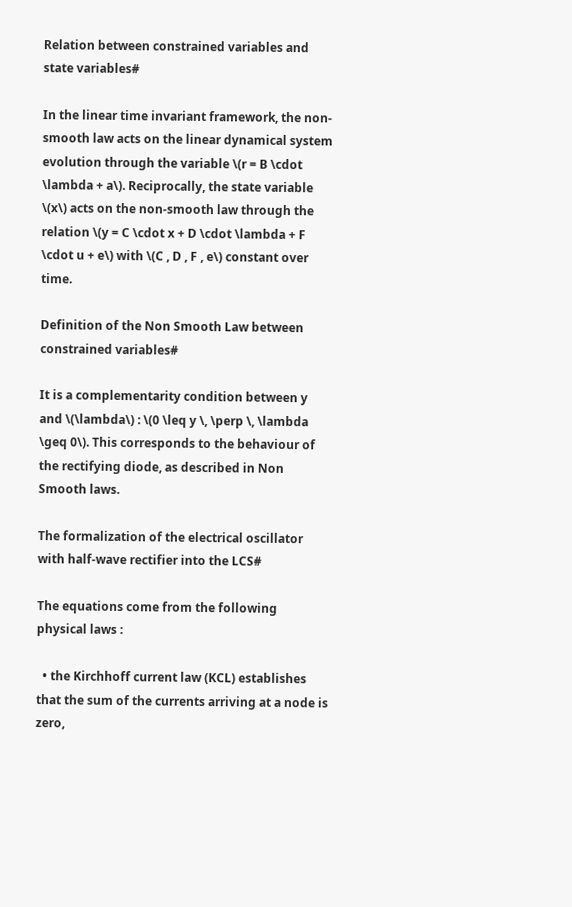Relation between constrained variables and state variables#

In the linear time invariant framework, the non-smooth law acts on the linear dynamical system evolution through the variable \(r = B \cdot \lambda + a\). Reciprocally, the state variable \(x\) acts on the non-smooth law through the relation \(y = C \cdot x + D \cdot \lambda + F \cdot u + e\) with \(C , D , F , e\) constant over time.

Definition of the Non Smooth Law between constrained variables#

It is a complementarity condition between y and \(\lambda\) : \(0 \leq y \, \perp \, \lambda \geq 0\). This corresponds to the behaviour of the rectifying diode, as described in Non Smooth laws.

The formalization of the electrical oscillator with half-wave rectifier into the LCS#

The equations come from the following physical laws :

  • the Kirchhoff current law (KCL) establishes that the sum of the currents arriving at a node is zero,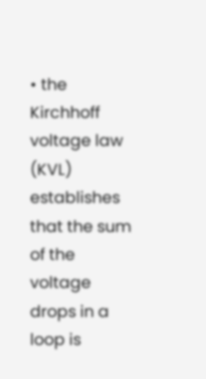• the Kirchhoff voltage law (KVL) establishes that the sum of the voltage drops in a loop is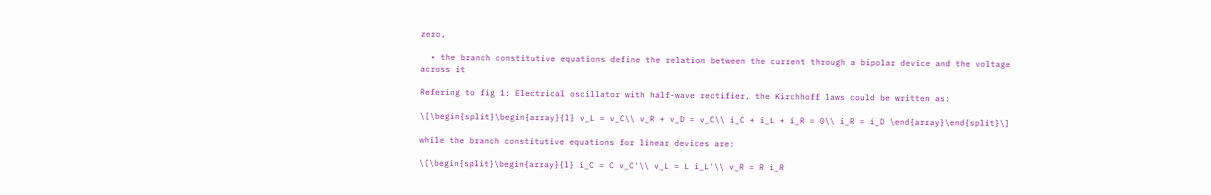zero,

  • the branch constitutive equations define the relation between the current through a bipolar device and the voltage across it

Refering to fig 1: Electrical oscillator with half-wave rectifier, the Kirchhoff laws could be written as:

\[\begin{split}\begin{array}{l} v_L = v_C\\ v_R + v_D = v_C\\ i_C + i_L + i_R = 0\\ i_R = i_D \end{array}\end{split}\]

while the branch constitutive equations for linear devices are:

\[\begin{split}\begin{array}{l} i_C = C v_C'\\ v_L = L i_L'\\ v_R = R i_R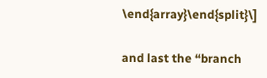\end{array}\end{split}\]

and last the “branch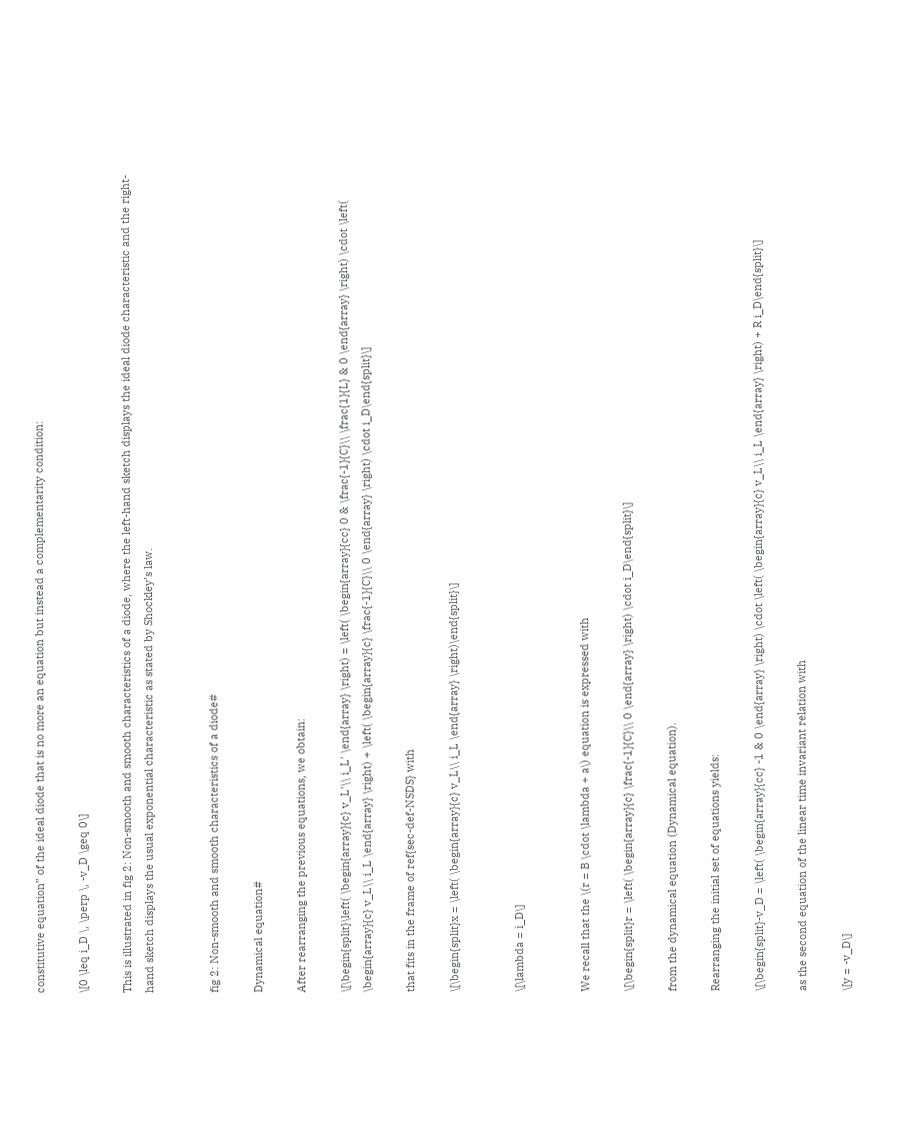constitutive equation” of the ideal diode that is no more an equation but instead a complementarity condition:

\[0 \leq i_D \, \perp \, -v_D \geq 0\]

This is illustrated in fig 2: Non-smooth and smooth characteristics of a diode, where the left-hand sketch displays the ideal diode characteristic and the right-hand sketch displays the usual exponential characteristic as stated by Shockley’s law.


fig 2: Non-smooth and smooth characteristics of a diode#

Dynamical equation#

After rearranging the previous equations, we obtain:

\[\begin{split}\left( \begin{array}{c} v_L'\\ i_L' \end{array} \right) = \left( \begin{array}{cc} 0 & \frac{-1}{C}\\ \frac{1}{L} & 0 \end{array} \right) \cdot \left( \begin{array}{c} v_L\\ i_L \end{array} \right) + \left( \begin{array}{c} \frac{-1}{C}\\ 0 \end{array} \right) \cdot i_D\end{split}\]

that fits in the frame of ref{sec-def-NSDS} with

\[\begin{split}x = \left( \begin{array}{c} v_L\\ i_L \end{array} \right)\end{split}\]


\[\lambda = i_D\]


We recall that the \(r = B \cdot \lambda + a\) equation is expressed with

\[\begin{split}r = \left( \begin{array}{c} \frac{-1}{C}\\ 0 \end{array} \right) \cdot i_D\end{split}\]

from the dynamical equation (Dynamical equation).

Rearranging the initial set of equations yields:

\[\begin{split}-v_D = \left( \begin{array}{cc} -1 & 0 \end{array} \right) \cdot \left( \begin{array}{c} v_L\\ i_L \end{array} \right) + R i_D\end{split}\]

as the second equation of the linear time invariant relation with

\[y = -v_D\]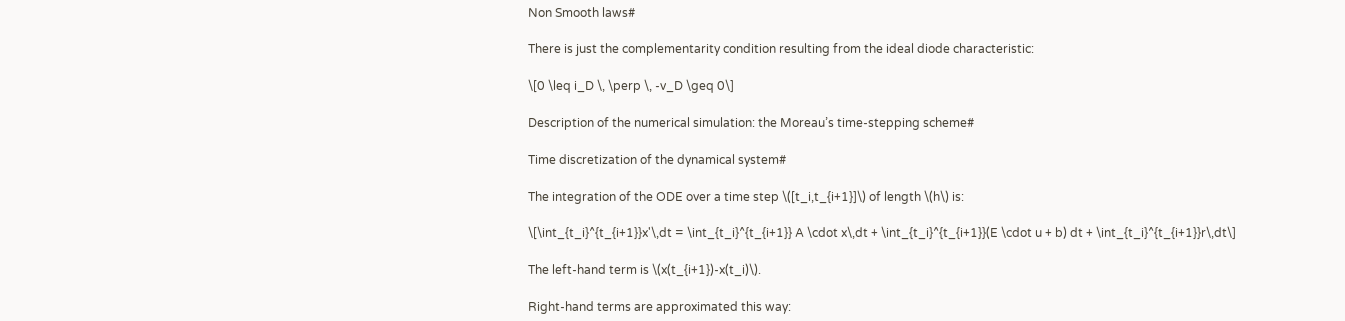Non Smooth laws#

There is just the complementarity condition resulting from the ideal diode characteristic:

\[0 \leq i_D \, \perp \, -v_D \geq 0\]

Description of the numerical simulation: the Moreau’s time-stepping scheme#

Time discretization of the dynamical system#

The integration of the ODE over a time step \([t_i,t_{i+1}]\) of length \(h\) is:

\[\int_{t_i}^{t_{i+1}}x'\,dt = \int_{t_i}^{t_{i+1}} A \cdot x\,dt + \int_{t_i}^{t_{i+1}}(E \cdot u + b) dt + \int_{t_i}^{t_{i+1}}r\,dt\]

The left-hand term is \(x(t_{i+1})-x(t_i)\).

Right-hand terms are approximated this way: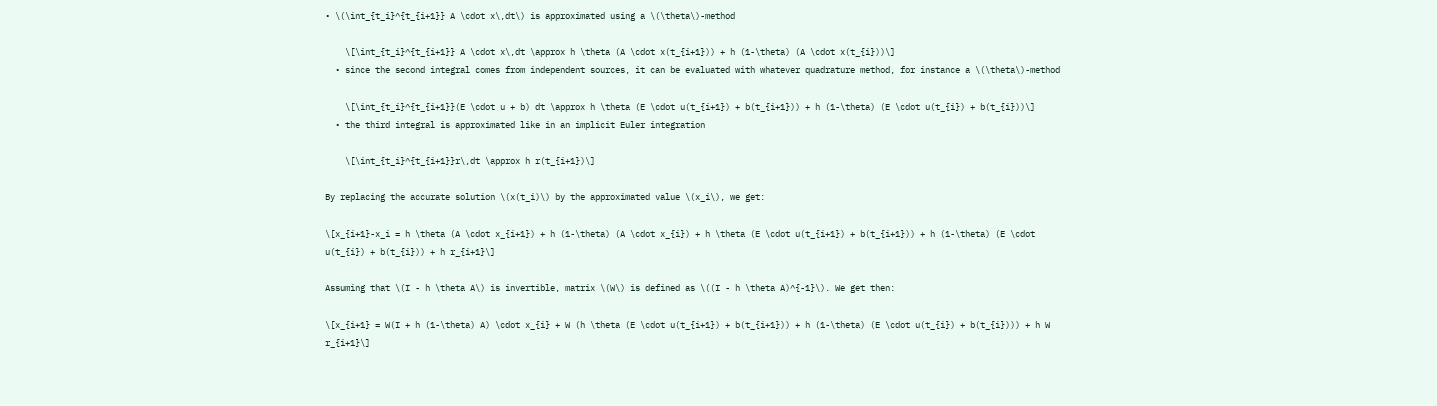• \(\int_{t_i}^{t_{i+1}} A \cdot x\,dt\) is approximated using a \(\theta\)-method

    \[\int_{t_i}^{t_{i+1}} A \cdot x\,dt \approx h \theta (A \cdot x(t_{i+1})) + h (1-\theta) (A \cdot x(t_{i}))\]
  • since the second integral comes from independent sources, it can be evaluated with whatever quadrature method, for instance a \(\theta\)-method

    \[\int_{t_i}^{t_{i+1}}(E \cdot u + b) dt \approx h \theta (E \cdot u(t_{i+1}) + b(t_{i+1})) + h (1-\theta) (E \cdot u(t_{i}) + b(t_{i}))\]
  • the third integral is approximated like in an implicit Euler integration

    \[\int_{t_i}^{t_{i+1}}r\,dt \approx h r(t_{i+1})\]

By replacing the accurate solution \(x(t_i)\) by the approximated value \(x_i\), we get:

\[x_{i+1}-x_i = h \theta (A \cdot x_{i+1}) + h (1-\theta) (A \cdot x_{i}) + h \theta (E \cdot u(t_{i+1}) + b(t_{i+1})) + h (1-\theta) (E \cdot u(t_{i}) + b(t_{i})) + h r_{i+1}\]

Assuming that \(I - h \theta A\) is invertible, matrix \(W\) is defined as \((I - h \theta A)^{-1}\). We get then:

\[x_{i+1} = W(I + h (1-\theta) A) \cdot x_{i} + W (h \theta (E \cdot u(t_{i+1}) + b(t_{i+1})) + h (1-\theta) (E \cdot u(t_{i}) + b(t_{i}))) + h W r_{i+1}\]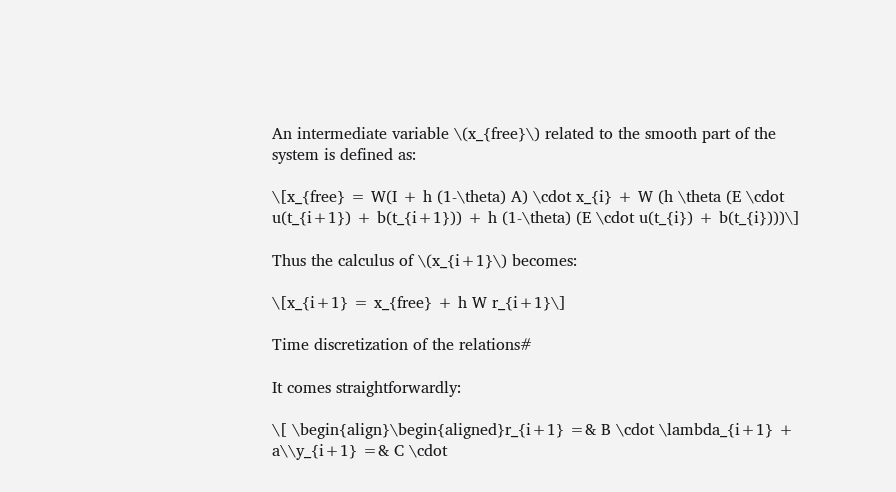An intermediate variable \(x_{free}\) related to the smooth part of the system is defined as:

\[x_{free} = W(I + h (1-\theta) A) \cdot x_{i} + W (h \theta (E \cdot u(t_{i+1}) + b(t_{i+1})) + h (1-\theta) (E \cdot u(t_{i}) + b(t_{i})))\]

Thus the calculus of \(x_{i+1}\) becomes:

\[x_{i+1} = x_{free} + h W r_{i+1}\]

Time discretization of the relations#

It comes straightforwardly:

\[ \begin{align}\begin{aligned}r_{i+1} =& B \cdot \lambda_{i+1} + a\\y_{i+1} =& C \cdot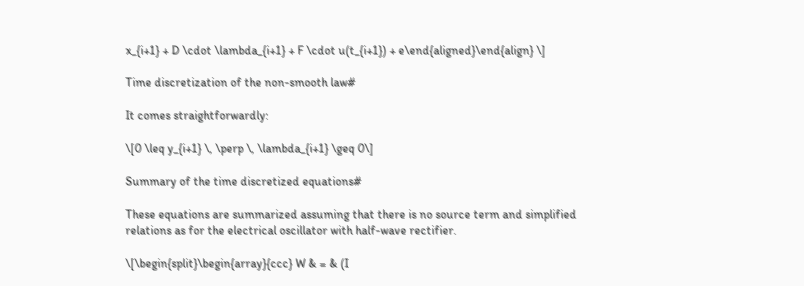x_{i+1} + D \cdot \lambda_{i+1} + F \cdot u(t_{i+1}) + e\end{aligned}\end{align} \]

Time discretization of the non-smooth law#

It comes straightforwardly:

\[0 \leq y_{i+1} \, \perp \, \lambda_{i+1} \geq 0\]

Summary of the time discretized equations#

These equations are summarized assuming that there is no source term and simplified relations as for the electrical oscillator with half-wave rectifier.

\[\begin{split}\begin{array}{ccc} W & = & (I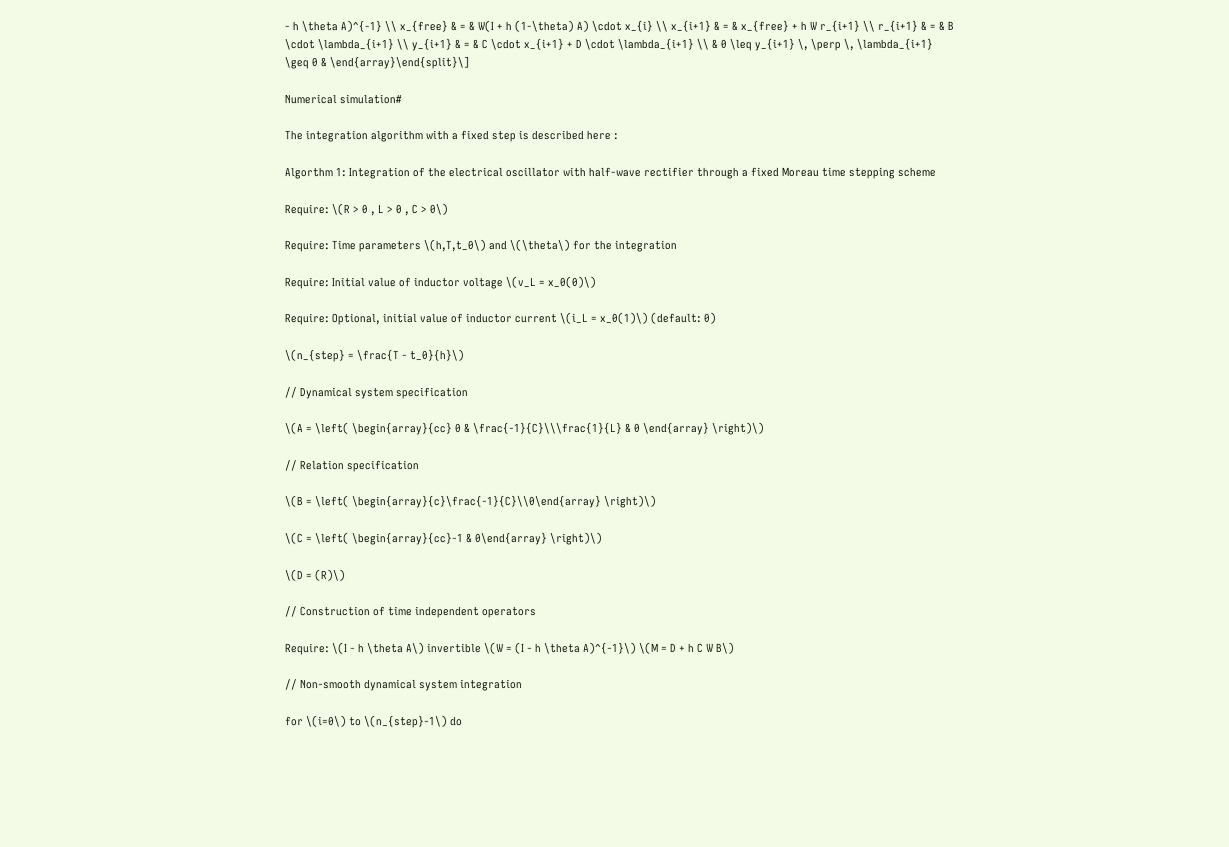- h \theta A)^{-1} \\ x_{free} & = & W(I + h (1-\theta) A) \cdot x_{i} \\ x_{i+1} & = & x_{free} + h W r_{i+1} \\ r_{i+1} & = & B \cdot \lambda_{i+1} \\ y_{i+1} & = & C \cdot x_{i+1} + D \cdot \lambda_{i+1} \\ & 0 \leq y_{i+1} \, \perp \, \lambda_{i+1} \geq 0 & \end{array}\end{split}\]

Numerical simulation#

The integration algorithm with a fixed step is described here :

Algorthm 1: Integration of the electrical oscillator with half-wave rectifier through a fixed Moreau time stepping scheme

Require: \(R > 0 , L > 0 , C > 0\)

Require: Time parameters \(h,T,t_0\) and \(\theta\) for the integration

Require: Initial value of inductor voltage \(v_L = x_0(0)\)

Require: Optional, initial value of inductor current \(i_L = x_0(1)\) (default: 0)

\(n_{step} = \frac{T - t_0}{h}\)

// Dynamical system specification

\(A = \left( \begin{array}{cc} 0 & \frac{-1}{C}\\\frac{1}{L} & 0 \end{array} \right)\)

// Relation specification

\(B = \left( \begin{array}{c}\frac{-1}{C}\\0\end{array} \right)\)

\(C = \left( \begin{array}{cc}-1 & 0\end{array} \right)\)

\(D = (R)\)

// Construction of time independent operators

Require: \(I - h \theta A\) invertible \(W = (I - h \theta A)^{-1}\) \(M = D + h C W B\)

// Non-smooth dynamical system integration

for \(i=0\) to \(n_{step}-1\) do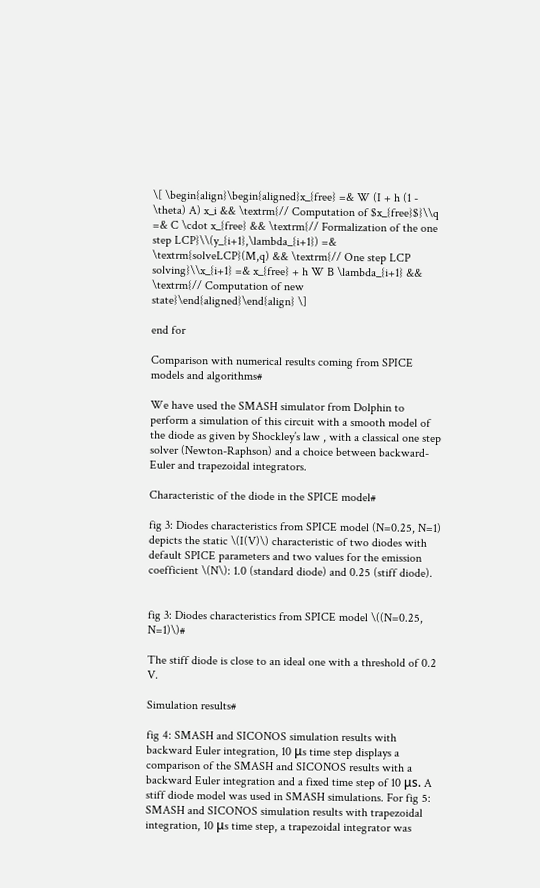\[ \begin{align}\begin{aligned}x_{free} =& W (I + h (1 - \theta) A) x_i && \textrm{// Computation of $x_{free}$}\\q =& C \cdot x_{free} && \textrm{// Formalization of the one step LCP}\\(y_{i+1},\lambda_{i+1}) =& \textrm{solveLCP}(M,q) && \textrm{// One step LCP solving}\\x_{i+1} =& x_{free} + h W B \lambda_{i+1} && \textrm{// Computation of new state}\end{aligned}\end{align} \]

end for

Comparison with numerical results coming from SPICE models and algorithms#

We have used the SMASH simulator from Dolphin to perform a simulation of this circuit with a smooth model of the diode as given by Shockley’s law , with a classical one step solver (Newton-Raphson) and a choice between backward-Euler and trapezoidal integrators.

Characteristic of the diode in the SPICE model#

fig 3: Diodes characteristics from SPICE model (N=0.25, N=1) depicts the static \(I(V)\) characteristic of two diodes with default SPICE parameters and two values for the emission coefficient \(N\): 1.0 (standard diode) and 0.25 (stiff diode).


fig 3: Diodes characteristics from SPICE model \((N=0.25, N=1)\)#

The stiff diode is close to an ideal one with a threshold of 0.2 V.

Simulation results#

fig 4: SMASH and SICONOS simulation results with backward Euler integration, 10 μs time step displays a comparison of the SMASH and SICONOS results with a backward Euler integration and a fixed time step of 10 μs. A stiff diode model was used in SMASH simulations. For fig 5: SMASH and SICONOS simulation results with trapezoidal integration, 10 μs time step, a trapezoidal integrator was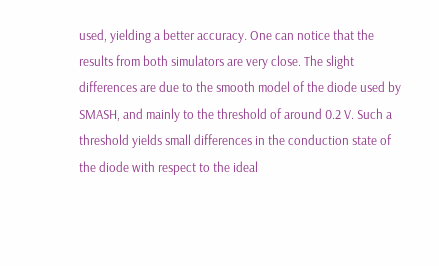used, yielding a better accuracy. One can notice that the results from both simulators are very close. The slight differences are due to the smooth model of the diode used by SMASH, and mainly to the threshold of around 0.2 V. Such a threshold yields small differences in the conduction state of the diode with respect to the ideal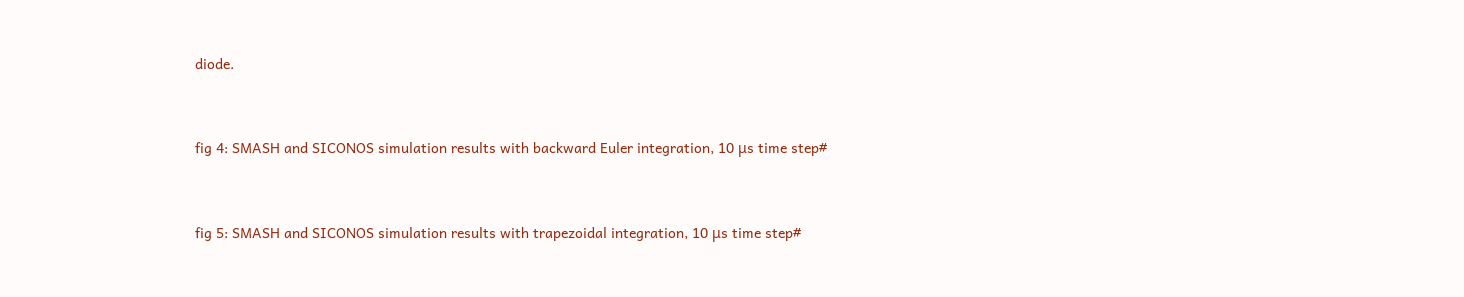diode.


fig 4: SMASH and SICONOS simulation results with backward Euler integration, 10 μs time step#


fig 5: SMASH and SICONOS simulation results with trapezoidal integration, 10 μs time step#